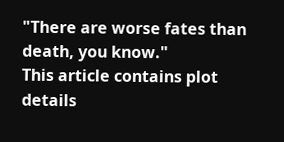"There are worse fates than death, you know."
This article contains plot details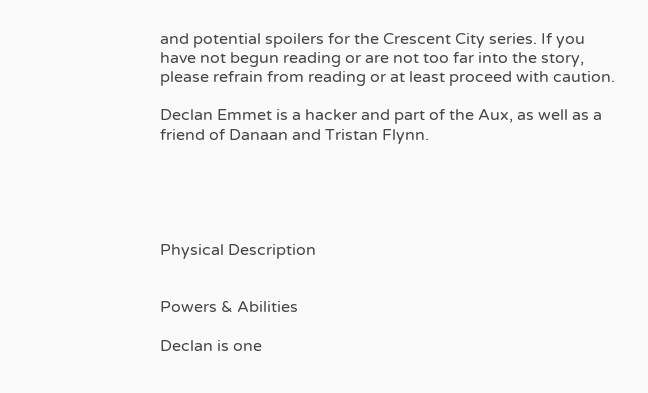and potential spoilers for the Crescent City series. If you have not begun reading or are not too far into the story, please refrain from reading or at least proceed with caution.

Declan Emmet is a hacker and part of the Aux, as well as a friend of Danaan and Tristan Flynn.





Physical Description


Powers & Abilities

Declan is one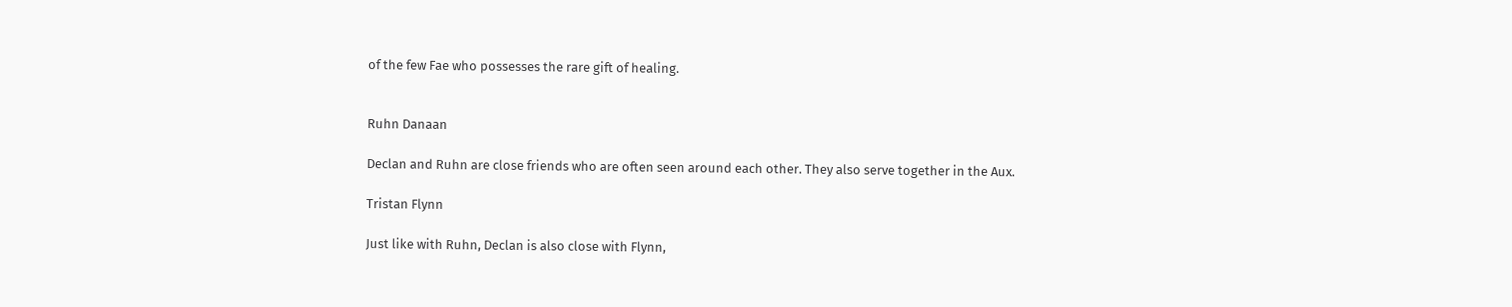of the few Fae who possesses the rare gift of healing.


Ruhn Danaan

Declan and Ruhn are close friends who are often seen around each other. They also serve together in the Aux.

Tristan Flynn

Just like with Ruhn, Declan is also close with Flynn,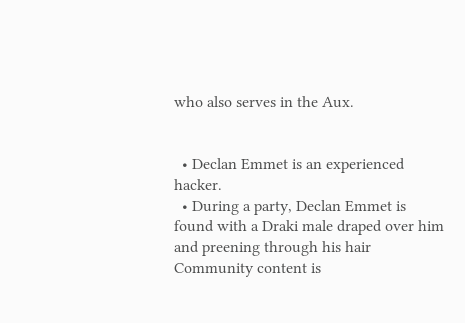who also serves in the Aux.


  • Declan Emmet is an experienced hacker.
  • During a party, Declan Emmet is found with a Draki male draped over him and preening through his hair
Community content is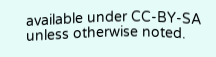available under CC-BY-SA unless otherwise noted.